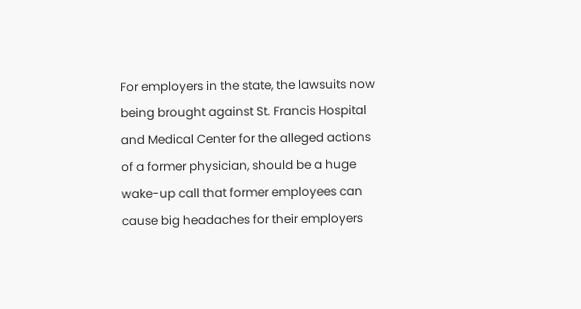For employers in the state, the lawsuits now being brought against St. Francis Hospital and Medical Center for the alleged actions of a former physician, should be a huge wake-up call that former employees can cause big headaches for their employers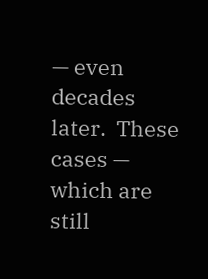— even decades later.  These cases — which are still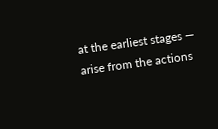at the earliest stages — arise from the actions